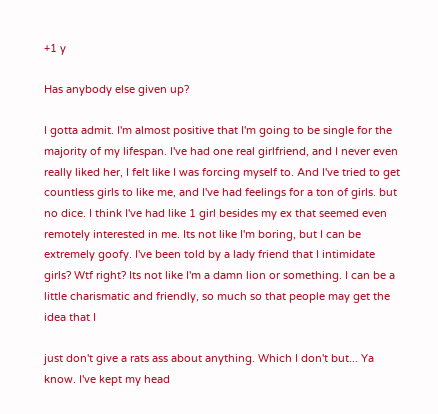+1 y

Has anybody else given up?

I gotta admit. I'm almost positive that I'm going to be single for the majority of my lifespan. I've had one real girlfriend, and I never even really liked her, I felt like I was forcing myself to. And I've tried to get countless girls to like me, and I've had feelings for a ton of girls. but no dice. I think I've had like 1 girl besides my ex that seemed even remotely interested in me. Its not like I'm boring, but I can be extremely goofy. I've been told by a lady friend that I intimidate girls? Wtf right? Its not like I'm a damn lion or something. I can be a little charismatic and friendly, so much so that people may get the idea that I

just don't give a rats ass about anything. Which I don't but... Ya know. I've kept my head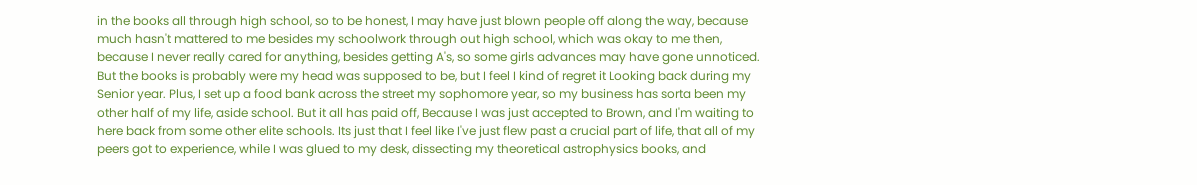in the books all through high school, so to be honest, I may have just blown people off along the way, because much hasn't mattered to me besides my schoolwork through out high school, which was okay to me then, because I never really cared for anything, besides getting A's, so some girls advances may have gone unnoticed. But the books is probably were my head was supposed to be, but I feel I kind of regret it Looking back during my Senior year. Plus, I set up a food bank across the street my sophomore year, so my business has sorta been my other half of my life, aside school. But it all has paid off, Because I was just accepted to Brown, and I'm waiting to here back from some other elite schools. Its just that I feel like I've just flew past a crucial part of life, that all of my peers got to experience, while I was glued to my desk, dissecting my theoretical astrophysics books, and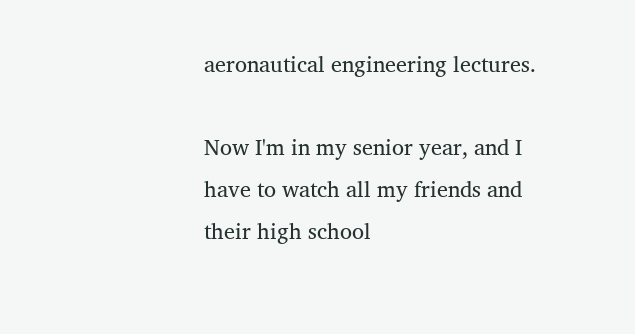aeronautical engineering lectures.

Now I'm in my senior year, and I have to watch all my friends and their high school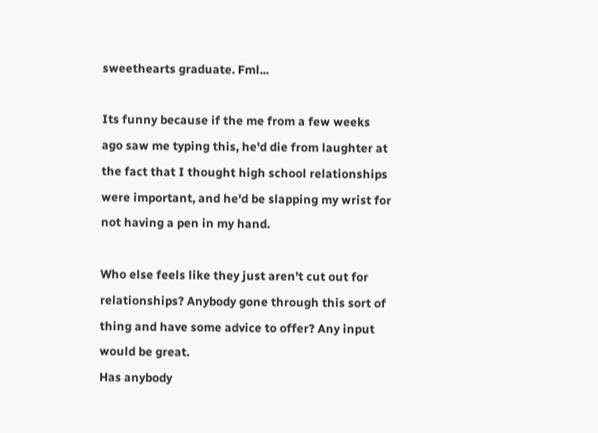sweethearts graduate. Fml...

Its funny because if the me from a few weeks ago saw me typing this, he'd die from laughter at the fact that I thought high school relationships were important, and he'd be slapping my wrist for not having a pen in my hand.

Who else feels like they just aren't cut out for relationships? Anybody gone through this sort of thing and have some advice to offer? Any input would be great.
Has anybody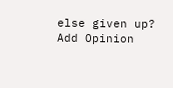else given up?
Add Opinion